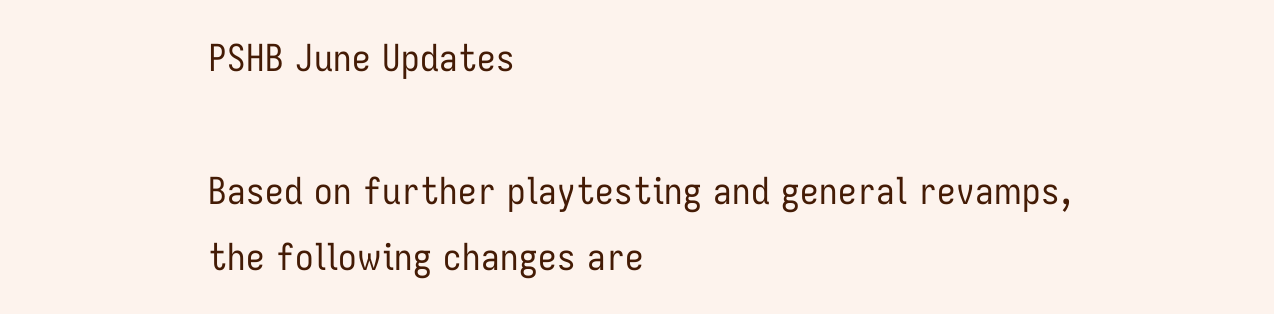PSHB June Updates

Based on further playtesting and general revamps, the following changes are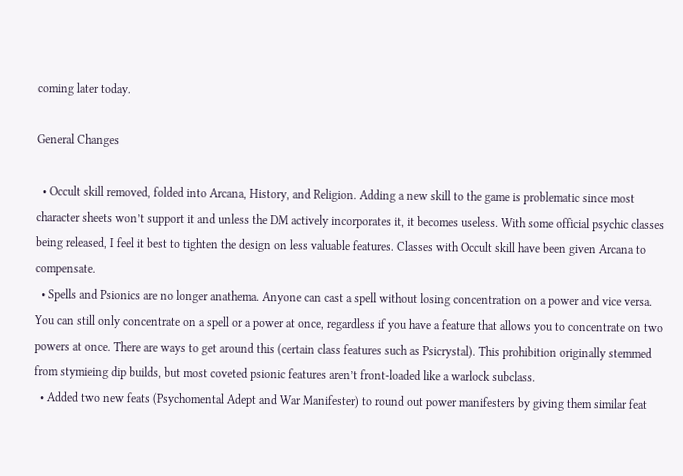coming later today.

General Changes

  • Occult skill removed, folded into Arcana, History, and Religion. Adding a new skill to the game is problematic since most character sheets won’t support it and unless the DM actively incorporates it, it becomes useless. With some official psychic classes being released, I feel it best to tighten the design on less valuable features. Classes with Occult skill have been given Arcana to compensate.
  • Spells and Psionics are no longer anathema. Anyone can cast a spell without losing concentration on a power and vice versa. You can still only concentrate on a spell or a power at once, regardless if you have a feature that allows you to concentrate on two powers at once. There are ways to get around this (certain class features such as Psicrystal). This prohibition originally stemmed from stymieing dip builds, but most coveted psionic features aren’t front-loaded like a warlock subclass.
  • Added two new feats (Psychomental Adept and War Manifester) to round out power manifesters by giving them similar feat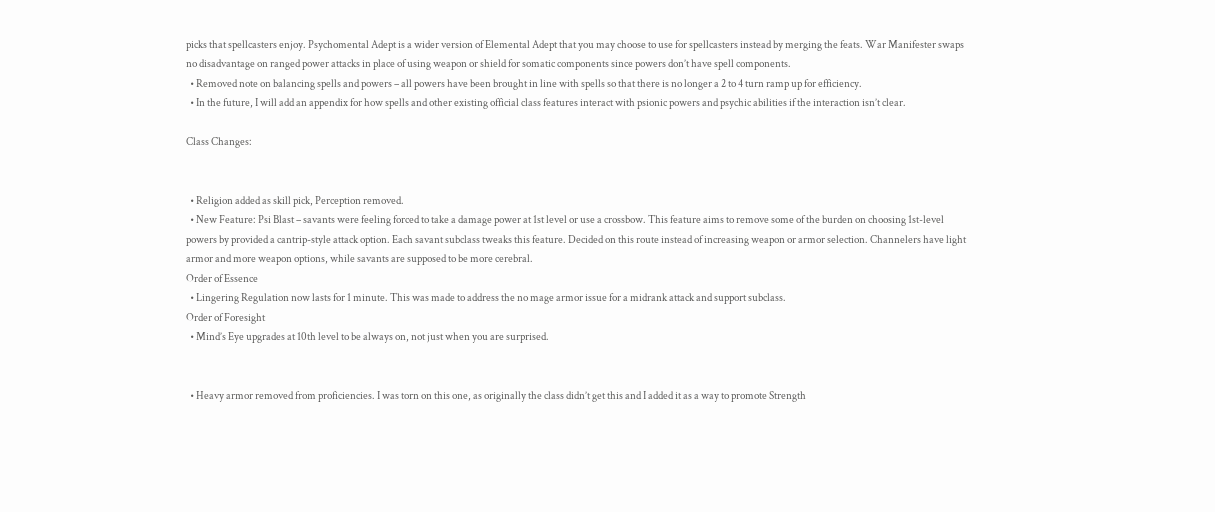picks that spellcasters enjoy. Psychomental Adept is a wider version of Elemental Adept that you may choose to use for spellcasters instead by merging the feats. War Manifester swaps no disadvantage on ranged power attacks in place of using weapon or shield for somatic components since powers don’t have spell components.
  • Removed note on balancing spells and powers – all powers have been brought in line with spells so that there is no longer a 2 to 4 turn ramp up for efficiency.
  • In the future, I will add an appendix for how spells and other existing official class features interact with psionic powers and psychic abilities if the interaction isn’t clear.

Class Changes:


  • Religion added as skill pick, Perception removed.
  • New Feature: Psi Blast – savants were feeling forced to take a damage power at 1st level or use a crossbow. This feature aims to remove some of the burden on choosing 1st-level powers by provided a cantrip-style attack option. Each savant subclass tweaks this feature. Decided on this route instead of increasing weapon or armor selection. Channelers have light armor and more weapon options, while savants are supposed to be more cerebral.
Order of Essence
  • Lingering Regulation now lasts for 1 minute. This was made to address the no mage armor issue for a midrank attack and support subclass.
Order of Foresight
  • Mind’s Eye upgrades at 10th level to be always on, not just when you are surprised.


  • Heavy armor removed from proficiencies. I was torn on this one, as originally the class didn’t get this and I added it as a way to promote Strength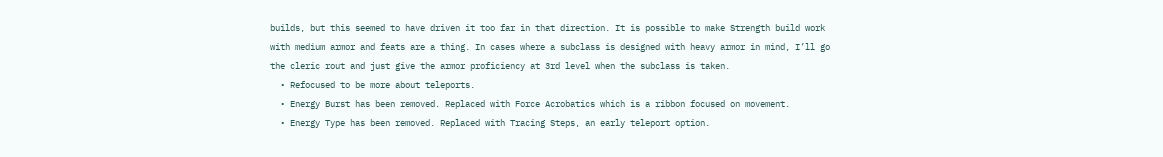builds, but this seemed to have driven it too far in that direction. It is possible to make Strength build work with medium armor and feats are a thing. In cases where a subclass is designed with heavy armor in mind, I’ll go the cleric rout and just give the armor proficiency at 3rd level when the subclass is taken.
  • Refocused to be more about teleports.
  • Energy Burst has been removed. Replaced with Force Acrobatics which is a ribbon focused on movement.
  • Energy Type has been removed. Replaced with Tracing Steps, an early teleport option.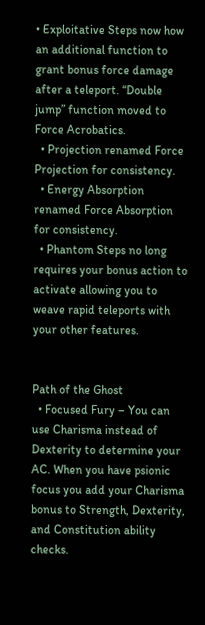• Exploitative Steps now how an additional function to grant bonus force damage after a teleport. “Double jump” function moved to Force Acrobatics.
  • Projection renamed Force Projection for consistency.
  • Energy Absorption renamed Force Absorption for consistency.
  • Phantom Steps no long requires your bonus action to activate allowing you to weave rapid teleports with your other features.


Path of the Ghost
  • Focused Fury – You can use Charisma instead of Dexterity to determine your AC. When you have psionic focus you add your Charisma bonus to Strength, Dexterity, and Constitution ability checks.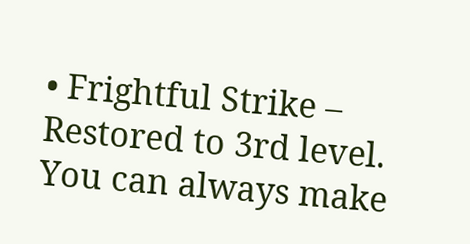• Frightful Strike – Restored to 3rd level. You can always make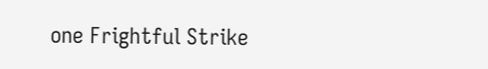one Frightful Strike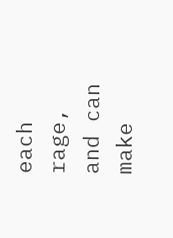each rage, and can make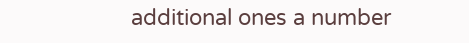additional ones a number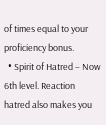of times equal to your proficiency bonus.
  • Spirit of Hatred – Now 6th level. Reaction hatred also makes you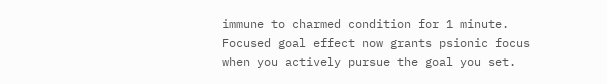immune to charmed condition for 1 minute. Focused goal effect now grants psionic focus when you actively pursue the goal you set.